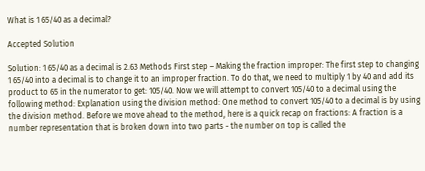What is 1 65/40 as a decimal?

Accepted Solution

Solution: 1 65/40 as a decimal is 2.63 Methods First step – Making the fraction improper: The first step to changing 1 65/40 into a decimal is to change it to an improper fraction. To do that, we need to multiply 1 by 40 and add its product to 65 in the numerator to get: 105/40. Now we will attempt to convert 105/40 to a decimal using the following method: Explanation using the division method: One method to convert 105/40 to a decimal is by using the division method. Before we move ahead to the method, here is a quick recap on fractions: A fraction is a number representation that is broken down into two parts - the number on top is called the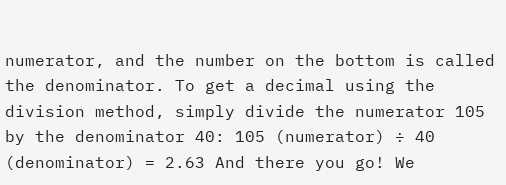numerator, and the number on the bottom is called the denominator. To get a decimal using the division method, simply divide the numerator 105 by the denominator 40: 105 (numerator) ÷ 40 (denominator) = 2.63 And there you go! We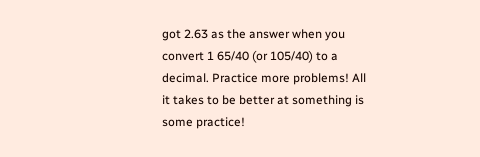got 2.63 as the answer when you convert 1 65/40 (or 105/40) to a decimal. Practice more problems! All it takes to be better at something is some practice!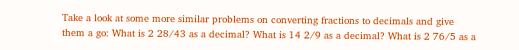Take a look at some more similar problems on converting fractions to decimals and give them a go: What is 2 28/43 as a decimal? What is 14 2/9 as a decimal? What is 2 76/5 as a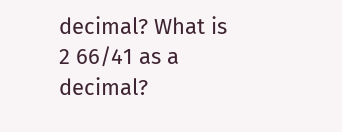decimal? What is 2 66/41 as a decimal?